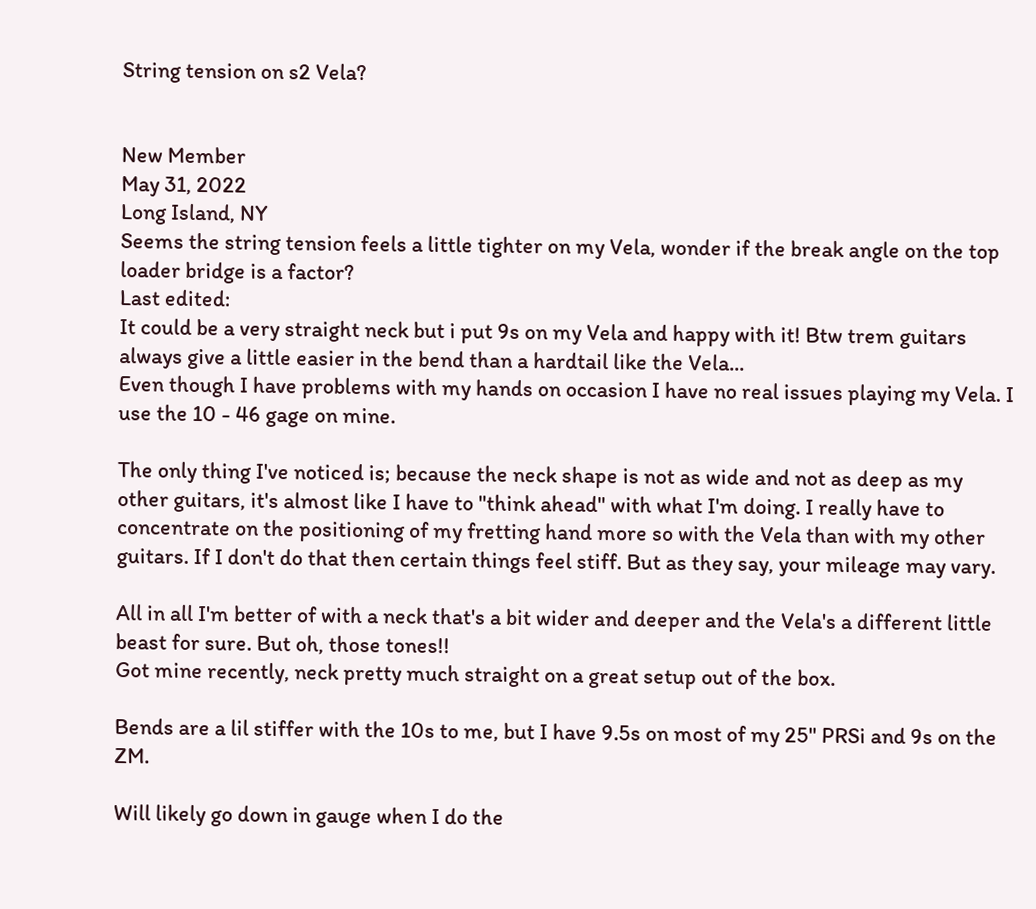String tension on s2 Vela?


New Member
May 31, 2022
Long Island, NY
Seems the string tension feels a little tighter on my Vela, wonder if the break angle on the top loader bridge is a factor?
Last edited:
It could be a very straight neck but i put 9s on my Vela and happy with it! Btw trem guitars always give a little easier in the bend than a hardtail like the Vela...
Even though I have problems with my hands on occasion I have no real issues playing my Vela. I use the 10 - 46 gage on mine.

The only thing I've noticed is; because the neck shape is not as wide and not as deep as my other guitars, it's almost like I have to "think ahead" with what I'm doing. I really have to concentrate on the positioning of my fretting hand more so with the Vela than with my other guitars. If I don't do that then certain things feel stiff. But as they say, your mileage may vary.

All in all I'm better of with a neck that's a bit wider and deeper and the Vela's a different little beast for sure. But oh, those tones!!
Got mine recently, neck pretty much straight on a great setup out of the box.

Bends are a lil stiffer with the 10s to me, but I have 9.5s on most of my 25" PRSi and 9s on the ZM.

Will likely go down in gauge when I do the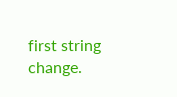first string change.